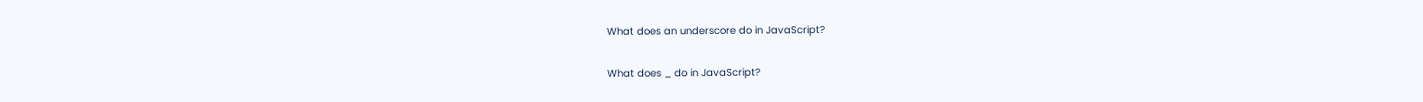What does an underscore do in JavaScript?

What does _ do in JavaScript?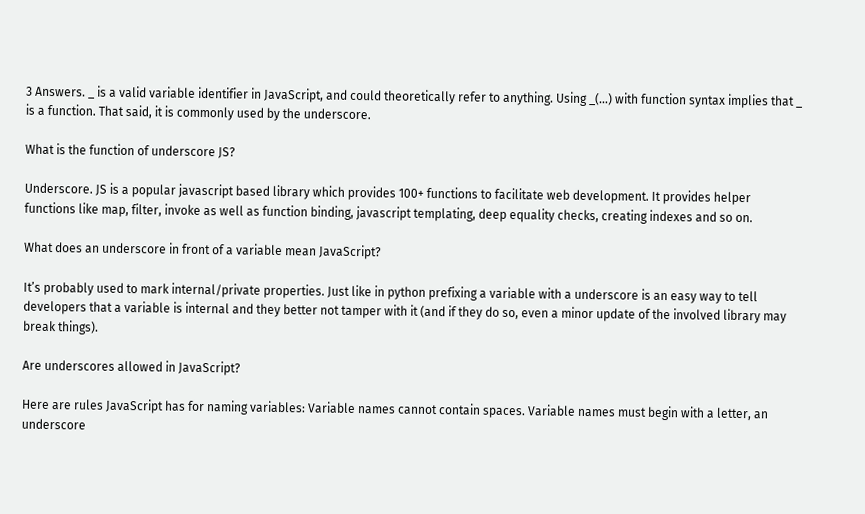3 Answers. _ is a valid variable identifier in JavaScript, and could theoretically refer to anything. Using _(…) with function syntax implies that _ is a function. That said, it is commonly used by the underscore.

What is the function of underscore JS?

Underscore. JS is a popular javascript based library which provides 100+ functions to facilitate web development. It provides helper functions like map, filter, invoke as well as function binding, javascript templating, deep equality checks, creating indexes and so on.

What does an underscore in front of a variable mean JavaScript?

It’s probably used to mark internal/private properties. Just like in python prefixing a variable with a underscore is an easy way to tell developers that a variable is internal and they better not tamper with it (and if they do so, even a minor update of the involved library may break things).

Are underscores allowed in JavaScript?

Here are rules JavaScript has for naming variables: Variable names cannot contain spaces. Variable names must begin with a letter, an underscore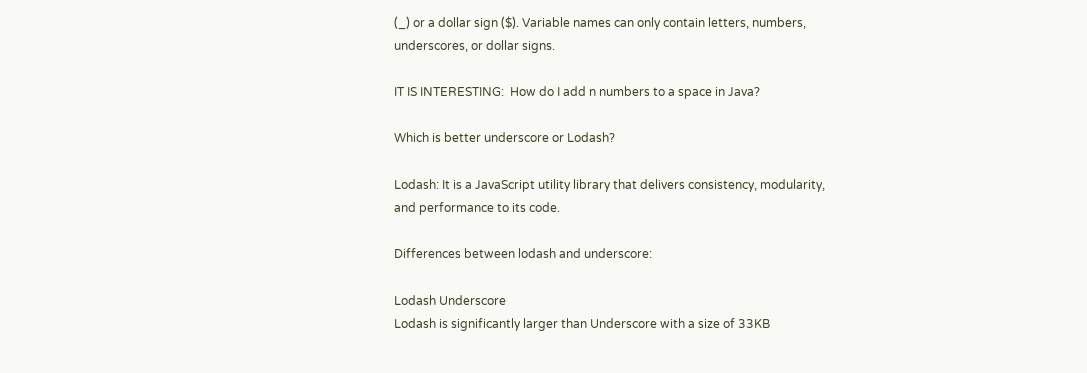(_) or a dollar sign ($). Variable names can only contain letters, numbers, underscores, or dollar signs.

IT IS INTERESTING:  How do I add n numbers to a space in Java?

Which is better underscore or Lodash?

Lodash: It is a JavaScript utility library that delivers consistency, modularity, and performance to its code.

Differences between lodash and underscore:

Lodash Underscore
Lodash is significantly larger than Underscore with a size of 33KB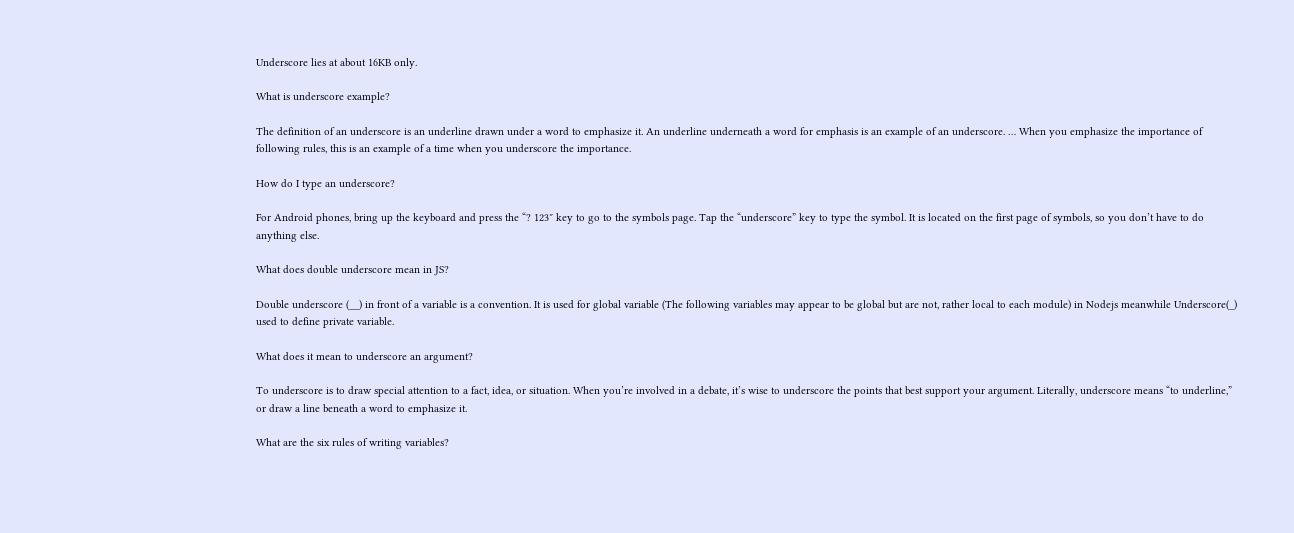Underscore lies at about 16KB only.

What is underscore example?

The definition of an underscore is an underline drawn under a word to emphasize it. An underline underneath a word for emphasis is an example of an underscore. … When you emphasize the importance of following rules, this is an example of a time when you underscore the importance.

How do I type an underscore?

For Android phones, bring up the keyboard and press the “? 123″ key to go to the symbols page. Tap the “underscore” key to type the symbol. It is located on the first page of symbols, so you don’t have to do anything else.

What does double underscore mean in JS?

Double underscore (__) in front of a variable is a convention. It is used for global variable (The following variables may appear to be global but are not, rather local to each module) in Nodejs meanwhile Underscore(_) used to define private variable.

What does it mean to underscore an argument?

To underscore is to draw special attention to a fact, idea, or situation. When you’re involved in a debate, it’s wise to underscore the points that best support your argument. Literally, underscore means “to underline,” or draw a line beneath a word to emphasize it.

What are the six rules of writing variables?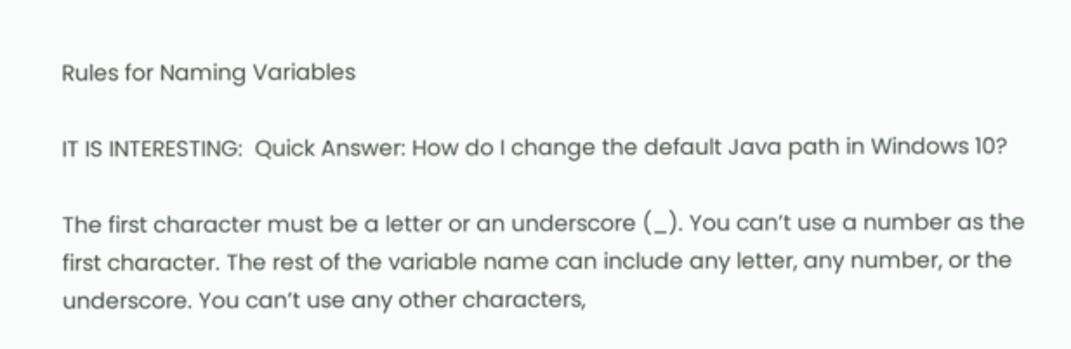Rules for Naming Variables

IT IS INTERESTING:  Quick Answer: How do I change the default Java path in Windows 10?

The first character must be a letter or an underscore (_). You can’t use a number as the first character. The rest of the variable name can include any letter, any number, or the underscore. You can’t use any other characters,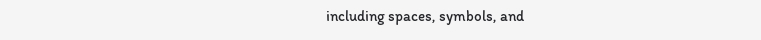including spaces, symbols, and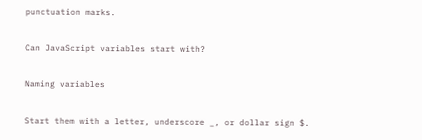punctuation marks.

Can JavaScript variables start with?

Naming variables

Start them with a letter, underscore _, or dollar sign $.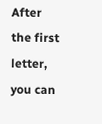After the first letter, you can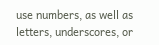use numbers, as well as letters, underscores, or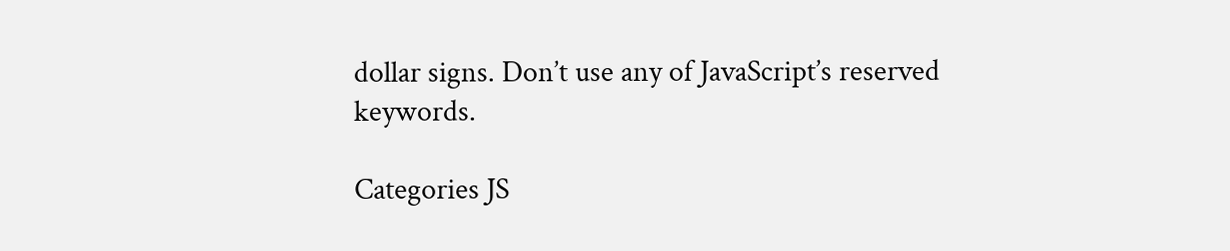dollar signs. Don’t use any of JavaScript’s reserved keywords.

Categories JS